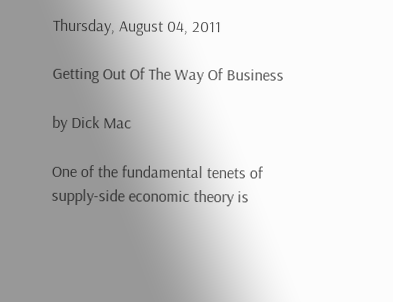Thursday, August 04, 2011

Getting Out Of The Way Of Business

by Dick Mac

One of the fundamental tenets of supply-side economic theory is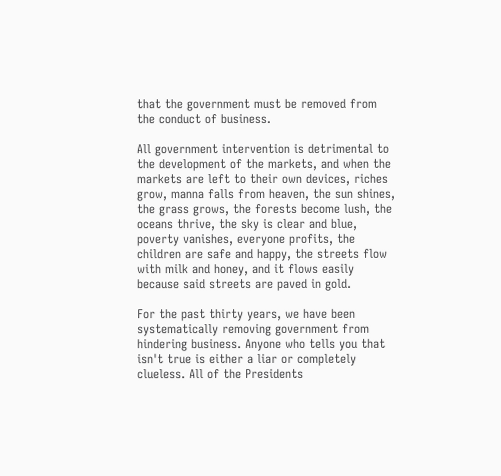that the government must be removed from the conduct of business.

All government intervention is detrimental to the development of the markets, and when the markets are left to their own devices, riches grow, manna falls from heaven, the sun shines, the grass grows, the forests become lush, the oceans thrive, the sky is clear and blue, poverty vanishes, everyone profits, the children are safe and happy, the streets flow with milk and honey, and it flows easily because said streets are paved in gold.

For the past thirty years, we have been systematically removing government from hindering business. Anyone who tells you that isn't true is either a liar or completely clueless. All of the Presidents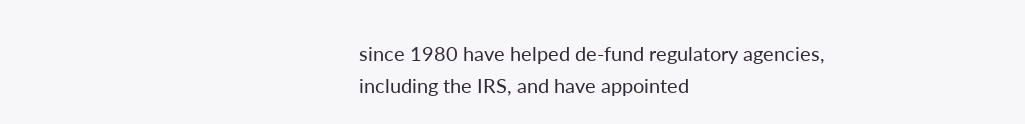since 1980 have helped de-fund regulatory agencies, including the IRS, and have appointed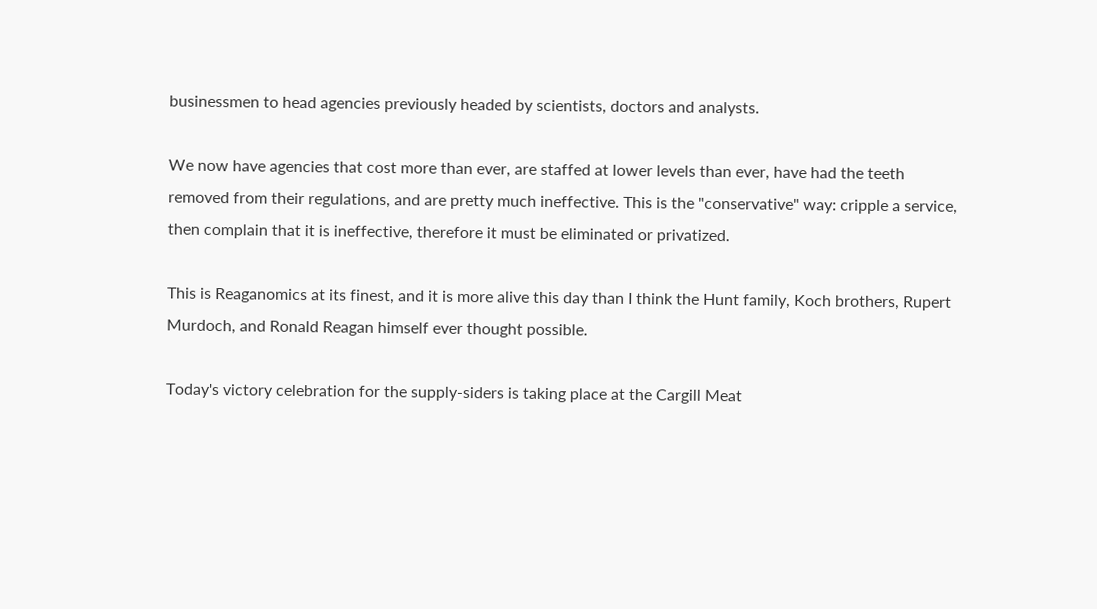businessmen to head agencies previously headed by scientists, doctors and analysts.

We now have agencies that cost more than ever, are staffed at lower levels than ever, have had the teeth removed from their regulations, and are pretty much ineffective. This is the "conservative" way: cripple a service, then complain that it is ineffective, therefore it must be eliminated or privatized.

This is Reaganomics at its finest, and it is more alive this day than I think the Hunt family, Koch brothers, Rupert Murdoch, and Ronald Reagan himself ever thought possible.

Today's victory celebration for the supply-siders is taking place at the Cargill Meat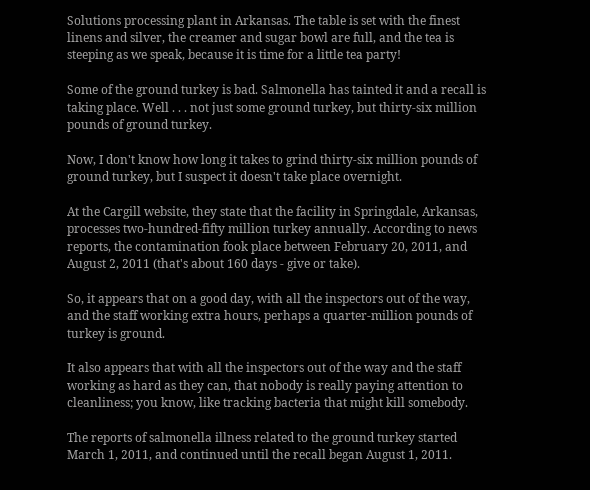Solutions processing plant in Arkansas. The table is set with the finest linens and silver, the creamer and sugar bowl are full, and the tea is steeping as we speak, because it is time for a little tea party!

Some of the ground turkey is bad. Salmonella has tainted it and a recall is taking place. Well . . . not just some ground turkey, but thirty-six million pounds of ground turkey.

Now, I don't know how long it takes to grind thirty-six million pounds of ground turkey, but I suspect it doesn't take place overnight.

At the Cargill website, they state that the facility in Springdale, Arkansas, processes two-hundred-fifty million turkey annually. According to news reports, the contamination fook place between February 20, 2011, and August 2, 2011 (that's about 160 days - give or take).

So, it appears that on a good day, with all the inspectors out of the way, and the staff working extra hours, perhaps a quarter-million pounds of turkey is ground.

It also appears that with all the inspectors out of the way and the staff working as hard as they can, that nobody is really paying attention to cleanliness; you know, like tracking bacteria that might kill somebody.

The reports of salmonella illness related to the ground turkey started March 1, 2011, and continued until the recall began August 1, 2011.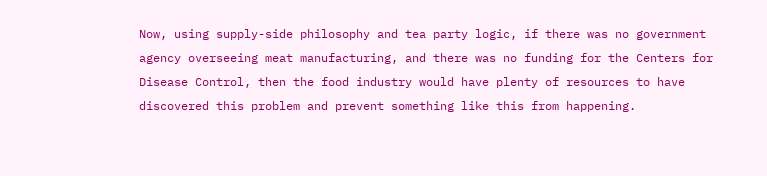Now, using supply-side philosophy and tea party logic, if there was no government agency overseeing meat manufacturing, and there was no funding for the Centers for Disease Control, then the food industry would have plenty of resources to have discovered this problem and prevent something like this from happening.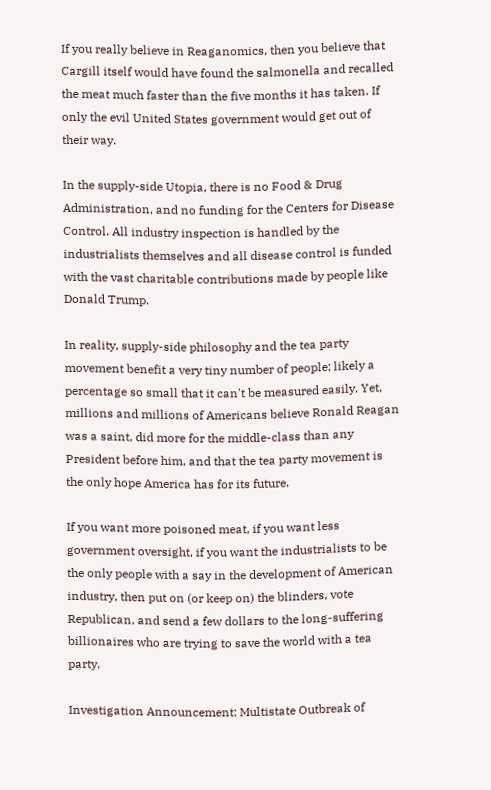If you really believe in Reaganomics, then you believe that Cargill itself would have found the salmonella and recalled the meat much faster than the five months it has taken. If only the evil United States government would get out of their way.

In the supply-side Utopia, there is no Food & Drug Administration, and no funding for the Centers for Disease Control. All industry inspection is handled by the industrialists themselves and all disease control is funded with the vast charitable contributions made by people like Donald Trump.

In reality, supply-side philosophy and the tea party movement benefit a very tiny number of people; likely a percentage so small that it can't be measured easily. Yet, millions and millions of Americans believe Ronald Reagan was a saint, did more for the middle-class than any President before him, and that the tea party movement is the only hope America has for its future.

If you want more poisoned meat, if you want less government oversight, if you want the industrialists to be the only people with a say in the development of American industry, then put on (or keep on) the blinders, vote Republican, and send a few dollars to the long-suffering billionaires who are trying to save the world with a tea party.

Investigation Announcement: Multistate Outbreak of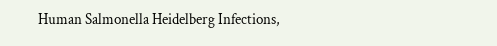Human Salmonella Heidelberg Infections,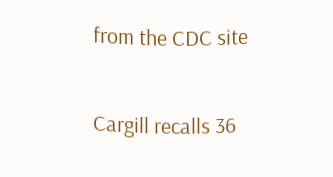from the CDC site

Cargill recalls 36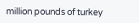million pounds of turkey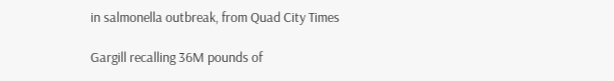in salmonella outbreak, from Quad City Times

Gargill recalling 36M pounds of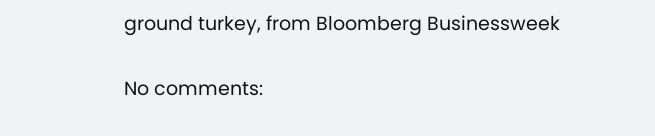ground turkey, from Bloomberg Businessweek

No comments: